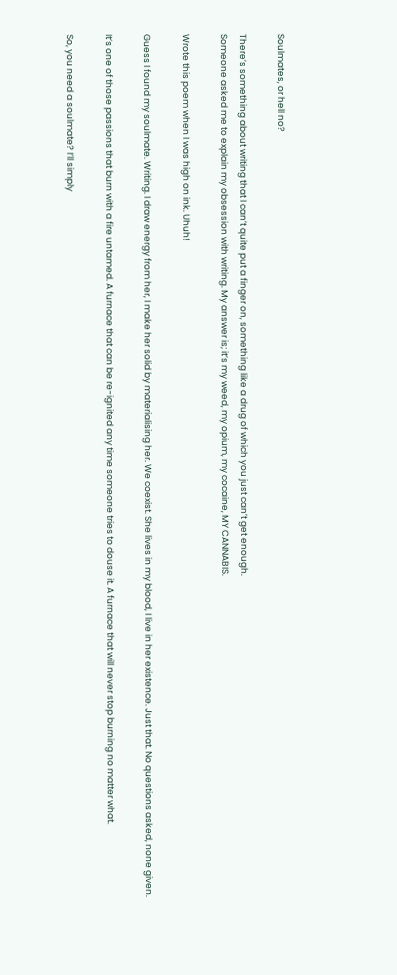Soulmates, or hell no?

There’s something about writing that I can’t quite put a finger on, something like a drug of which you just can’t get enough.
Someone asked me to explain my obsession with writing. My answer is; it’s my weed, my opium, my cocaine, MY CANNABIS.

Wrote this poem when I was high on ink. Uhuh!

Guess I found my soulmate. Writing. I draw energy from her, I make her solid by materialising her. We coexist. She lives in my blood, I live in her existence. Just that. No questions asked, none given.

It’s one of those passions that burn with a fire untamed. A furnace that can be re-ignited any time someone tries to douse it. A furnace that will never stop burning no matter what.

So, you need a soulmate? I’ll simply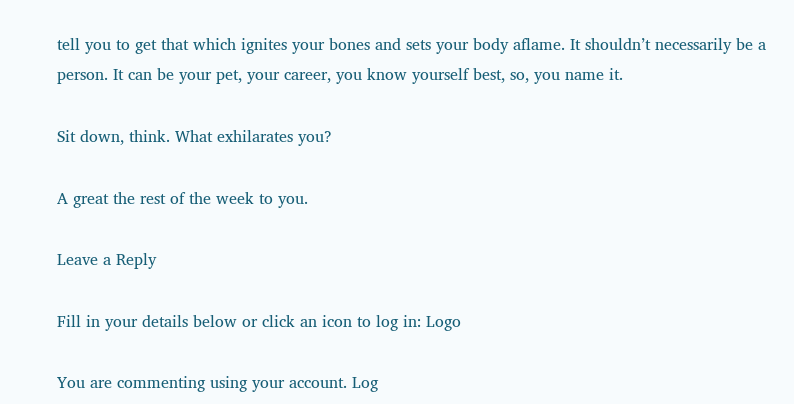tell you to get that which ignites your bones and sets your body aflame. It shouldn’t necessarily be a person. It can be your pet, your career, you know yourself best, so, you name it.

Sit down, think. What exhilarates you?

A great the rest of the week to you.

Leave a Reply

Fill in your details below or click an icon to log in: Logo

You are commenting using your account. Log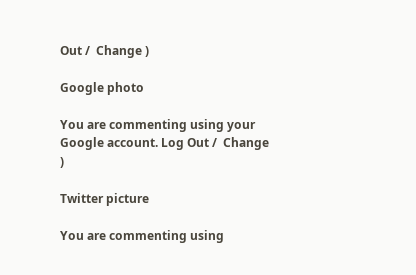Out /  Change )

Google photo

You are commenting using your Google account. Log Out /  Change )

Twitter picture

You are commenting using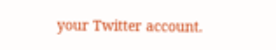your Twitter account.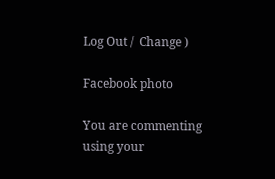Log Out /  Change )

Facebook photo

You are commenting using your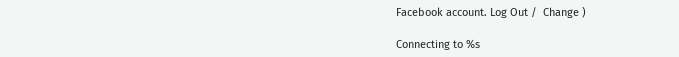Facebook account. Log Out /  Change )

Connecting to %s